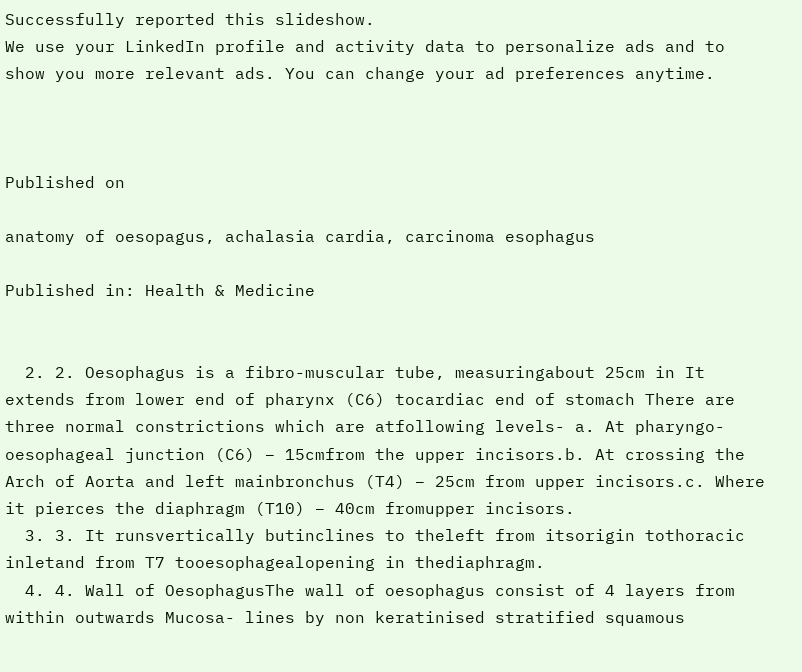Successfully reported this slideshow.
We use your LinkedIn profile and activity data to personalize ads and to show you more relevant ads. You can change your ad preferences anytime.



Published on

anatomy of oesopagus, achalasia cardia, carcinoma esophagus

Published in: Health & Medicine


  2. 2. Oesophagus is a fibro-muscular tube, measuringabout 25cm in It extends from lower end of pharynx (C6) tocardiac end of stomach There are three normal constrictions which are atfollowing levels- a. At pharyngo-oesophageal junction (C6) – 15cmfrom the upper incisors.b. At crossing the Arch of Aorta and left mainbronchus (T4) – 25cm from upper incisors.c. Where it pierces the diaphragm (T10) – 40cm fromupper incisors.
  3. 3. It runsvertically butinclines to theleft from itsorigin tothoracic inletand from T7 tooesophagealopening in thediaphragm.
  4. 4. Wall of OesophagusThe wall of oesophagus consist of 4 layers from within outwards Mucosa- lines by non keratinised stratified squamous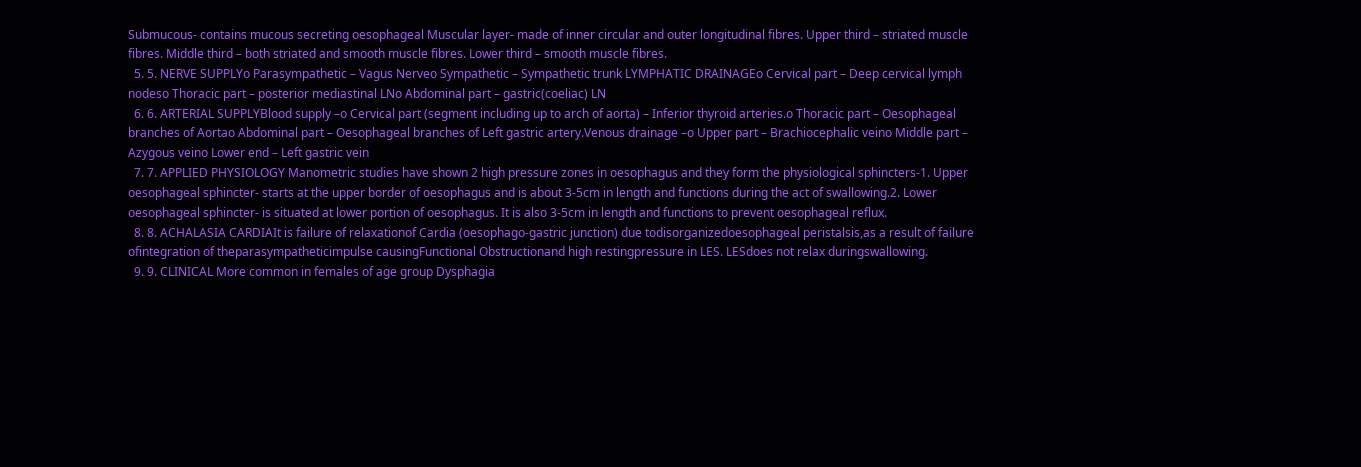Submucous- contains mucous secreting oesophageal Muscular layer- made of inner circular and outer longitudinal fibres. Upper third – striated muscle fibres. Middle third – both striated and smooth muscle fibres. Lower third – smooth muscle fibres.
  5. 5. NERVE SUPPLYo Parasympathetic – Vagus Nerveo Sympathetic – Sympathetic trunk LYMPHATIC DRAINAGEo Cervical part – Deep cervical lymph nodeso Thoracic part – posterior mediastinal LNo Abdominal part – gastric(coeliac) LN
  6. 6. ARTERIAL SUPPLYBlood supply –o Cervical part (segment including up to arch of aorta) – Inferior thyroid arteries.o Thoracic part – Oesophageal branches of Aortao Abdominal part – Oesophageal branches of Left gastric artery.Venous drainage –o Upper part – Brachiocephalic veino Middle part – Azygous veino Lower end – Left gastric vein
  7. 7. APPLIED PHYSIOLOGY Manometric studies have shown 2 high pressure zones in oesophagus and they form the physiological sphincters-1. Upper oesophageal sphincter- starts at the upper border of oesophagus and is about 3-5cm in length and functions during the act of swallowing.2. Lower oesophageal sphincter- is situated at lower portion of oesophagus. It is also 3-5cm in length and functions to prevent oesophageal reflux.
  8. 8. ACHALASIA CARDIAIt is failure of relaxationof Cardia (oesophago-gastric junction) due todisorganizedoesophageal peristalsis,as a result of failure ofintegration of theparasympatheticimpulse causingFunctional Obstructionand high restingpressure in LES. LESdoes not relax duringswallowing.
  9. 9. CLINICAL More common in females of age group Dysphagia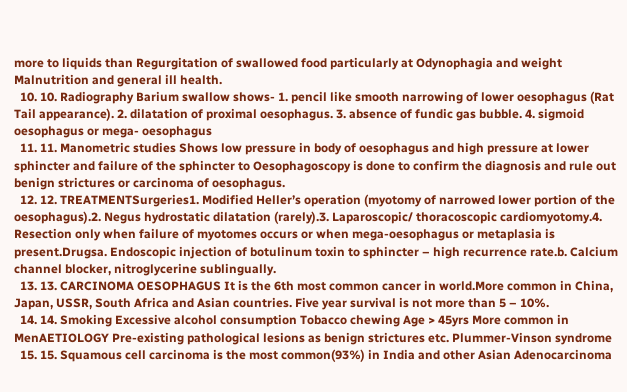more to liquids than Regurgitation of swallowed food particularly at Odynophagia and weight Malnutrition and general ill health.
  10. 10. Radiography Barium swallow shows- 1. pencil like smooth narrowing of lower oesophagus (Rat Tail appearance). 2. dilatation of proximal oesophagus. 3. absence of fundic gas bubble. 4. sigmoid oesophagus or mega- oesophagus
  11. 11. Manometric studies Shows low pressure in body of oesophagus and high pressure at lower sphincter and failure of the sphincter to Oesophagoscopy is done to confirm the diagnosis and rule out benign strictures or carcinoma of oesophagus.
  12. 12. TREATMENTSurgeries1. Modified Heller’s operation (myotomy of narrowed lower portion of the oesophagus).2. Negus hydrostatic dilatation (rarely).3. Laparoscopic/ thoracoscopic cardiomyotomy.4. Resection only when failure of myotomes occurs or when mega-oesophagus or metaplasia is present.Drugsa. Endoscopic injection of botulinum toxin to sphincter – high recurrence rate.b. Calcium channel blocker, nitroglycerine sublingually.
  13. 13. CARCINOMA OESOPHAGUS It is the 6th most common cancer in world.More common in China, Japan, USSR, South Africa and Asian countries. Five year survival is not more than 5 – 10%.
  14. 14. Smoking Excessive alcohol consumption Tobacco chewing Age > 45yrs More common in MenAETIOLOGY Pre-existing pathological lesions as benign strictures etc. Plummer-Vinson syndrome
  15. 15. Squamous cell carcinoma is the most common(93%) in India and other Asian Adenocarcinoma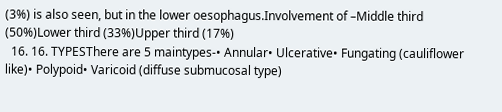(3%) is also seen, but in the lower oesophagus.Involvement of –Middle third (50%)Lower third (33%)Upper third (17%)
  16. 16. TYPESThere are 5 maintypes-• Annular• Ulcerative• Fungating (cauliflower like)• Polypoid• Varicoid (diffuse submucosal type)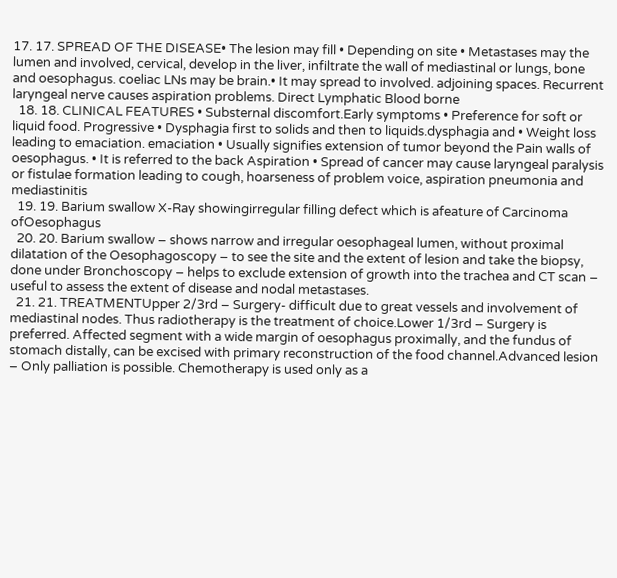17. 17. SPREAD OF THE DISEASE• The lesion may fill • Depending on site • Metastases may the lumen and involved, cervical, develop in the liver, infiltrate the wall of mediastinal or lungs, bone and oesophagus. coeliac LNs may be brain.• It may spread to involved. adjoining spaces. Recurrent laryngeal nerve causes aspiration problems. Direct Lymphatic Blood borne
  18. 18. CLINICAL FEATURES • Substernal discomfort.Early symptoms • Preference for soft or liquid food. Progressive • Dysphagia first to solids and then to liquids.dysphagia and • Weight loss leading to emaciation. emaciation • Usually signifies extension of tumor beyond the Pain walls of oesophagus. • It is referred to the back Aspiration • Spread of cancer may cause laryngeal paralysis or fistulae formation leading to cough, hoarseness of problem voice, aspiration pneumonia and mediastinitis
  19. 19. Barium swallow X-Ray showingirregular filling defect which is afeature of Carcinoma ofOesophagus
  20. 20. Barium swallow – shows narrow and irregular oesophageal lumen, without proximal dilatation of the Oesophagoscopy – to see the site and the extent of lesion and take the biopsy, done under Bronchoscopy – helps to exclude extension of growth into the trachea and CT scan – useful to assess the extent of disease and nodal metastases.
  21. 21. TREATMENTUpper 2/3rd – Surgery- difficult due to great vessels and involvement of mediastinal nodes. Thus radiotherapy is the treatment of choice.Lower 1/3rd – Surgery is preferred. Affected segment with a wide margin of oesophagus proximally, and the fundus of stomach distally, can be excised with primary reconstruction of the food channel.Advanced lesion – Only palliation is possible. Chemotherapy is used only as a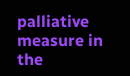palliative measure in the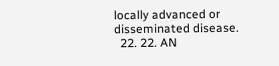locally advanced or disseminated disease.
  22. 22. AN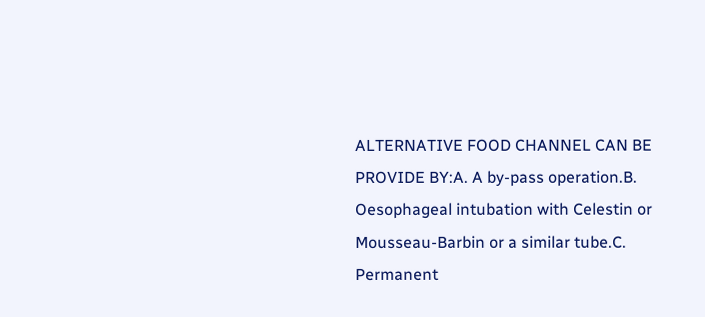ALTERNATIVE FOOD CHANNEL CAN BE PROVIDE BY:A. A by-pass operation.B. Oesophageal intubation with Celestin or Mousseau-Barbin or a similar tube.C. Permanent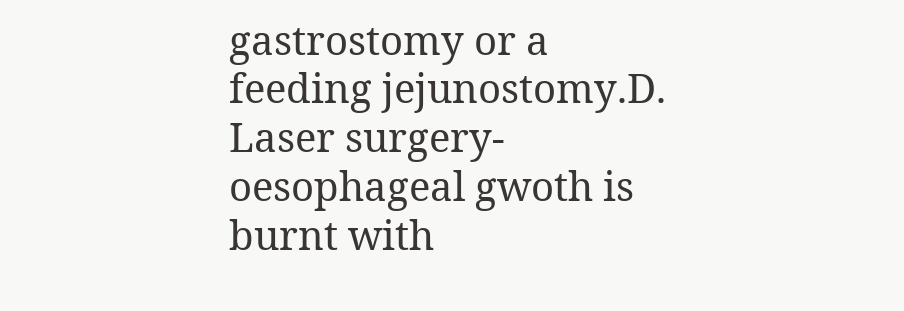gastrostomy or a feeding jejunostomy.D. Laser surgery- oesophageal gwoth is burnt with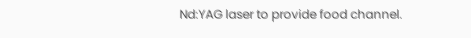Nd:YAG laser to provide food channel.